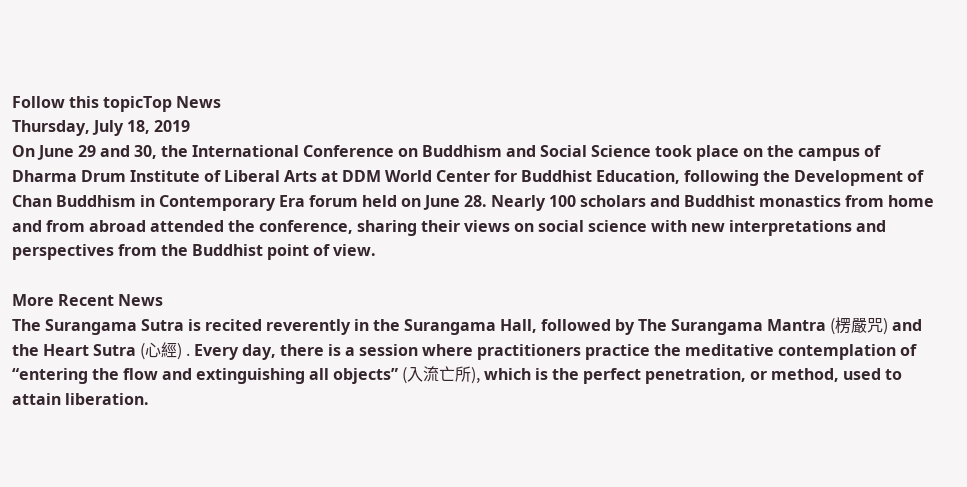Follow this topicTop News
Thursday, July 18, 2019
On June 29 and 30, the International Conference on Buddhism and Social Science took place on the campus of Dharma Drum Institute of Liberal Arts at DDM World Center for Buddhist Education, following the Development of Chan Buddhism in Contemporary Era forum held on June 28. Nearly 100 scholars and Buddhist monastics from home and from abroad attended the conference, sharing their views on social science with new interpretations and perspectives from the Buddhist point of view.

More Recent News
The Surangama Sutra is recited reverently in the Surangama Hall, followed by The Surangama Mantra (楞嚴咒) and the Heart Sutra (心經) . Every day, there is a session where practitioners practice the meditative contemplation of “entering the flow and extinguishing all objects” (入流亡所), which is the perfect penetration, or method, used to attain liberation.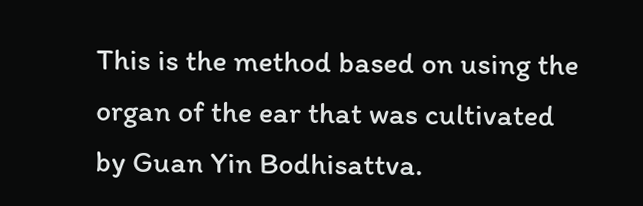This is the method based on using the organ of the ear that was cultivated by Guan Yin Bodhisattva.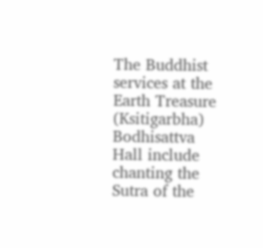The Buddhist services at the Earth Treasure (Ksitigarbha) Bodhisattva Hall include chanting the Sutra of the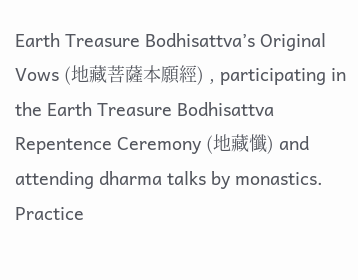Earth Treasure Bodhisattva’s Original Vows (地藏菩薩本願經) , participating in the Earth Treasure Bodhisattva Repentence Ceremony (地藏懺) and attending dharma talks by monastics.
Practice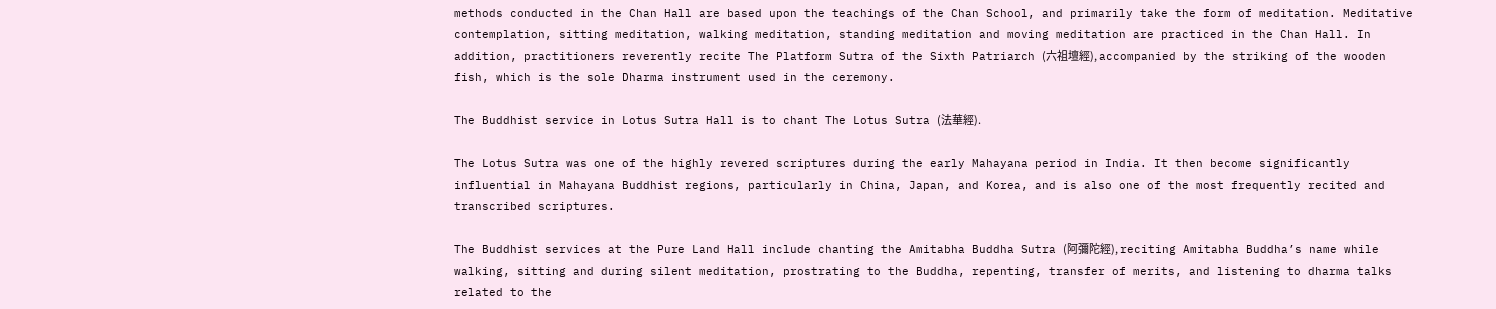methods conducted in the Chan Hall are based upon the teachings of the Chan School, and primarily take the form of meditation. Meditative contemplation, sitting meditation, walking meditation, standing meditation and moving meditation are practiced in the Chan Hall. In addition, practitioners reverently recite The Platform Sutra of the Sixth Patriarch (六祖壇經), accompanied by the striking of the wooden fish, which is the sole Dharma instrument used in the ceremony.

The Buddhist service in Lotus Sutra Hall is to chant The Lotus Sutra (法華經).

The Lotus Sutra was one of the highly revered scriptures during the early Mahayana period in India. It then become significantly influential in Mahayana Buddhist regions, particularly in China, Japan, and Korea, and is also one of the most frequently recited and transcribed scriptures.

The Buddhist services at the Pure Land Hall include chanting the Amitabha Buddha Sutra (阿彌陀經), reciting Amitabha Buddha’s name while walking, sitting and during silent meditation, prostrating to the Buddha, repenting, transfer of merits, and listening to dharma talks related to the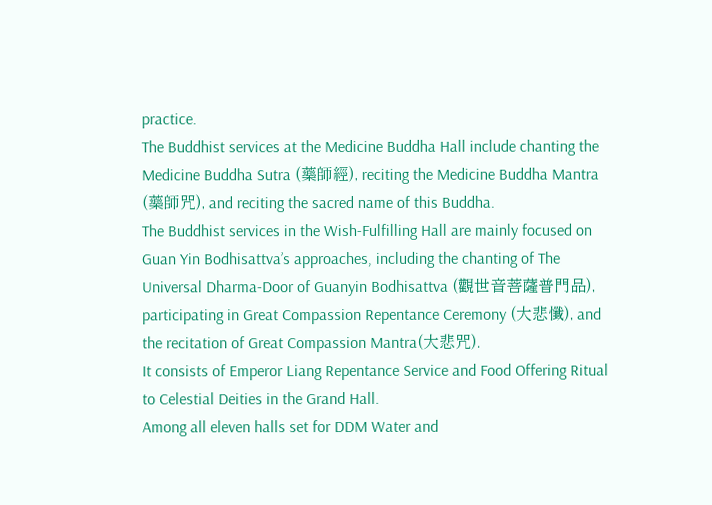practice.
The Buddhist services at the Medicine Buddha Hall include chanting the Medicine Buddha Sutra (藥師經), reciting the Medicine Buddha Mantra (藥師咒), and reciting the sacred name of this Buddha.
The Buddhist services in the Wish-Fulfilling Hall are mainly focused on Guan Yin Bodhisattva’s approaches, including the chanting of The Universal Dharma-Door of Guanyin Bodhisattva (觀世音菩薩普門品), participating in Great Compassion Repentance Ceremony (大悲懺), and the recitation of Great Compassion Mantra(大悲咒).
It consists of Emperor Liang Repentance Service and Food Offering Ritual to Celestial Deities in the Grand Hall.
Among all eleven halls set for DDM Water and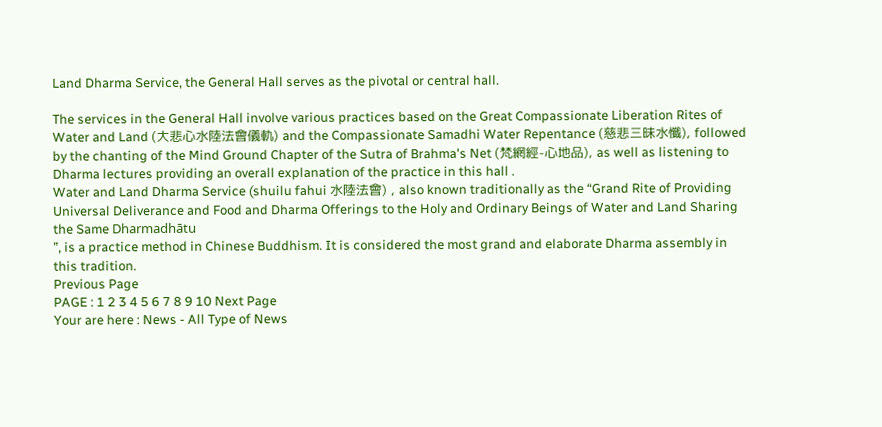Land Dharma Service, the General Hall serves as the pivotal or central hall.

The services in the General Hall involve various practices based on the Great Compassionate Liberation Rites of Water and Land (大悲心水陸法會儀軌) and the Compassionate Samadhi Water Repentance (慈悲三昧水懺), followed by the chanting of the Mind Ground Chapter of the Sutra of Brahma's Net (梵網經-心地品), as well as listening to Dharma lectures providing an overall explanation of the practice in this hall .
Water and Land Dharma Service (shuilu fahui 水陸法會) , also known traditionally as the “Grand Rite of Providing Universal Deliverance and Food and Dharma Offerings to the Holy and Ordinary Beings of Water and Land Sharing the Same Dharmadhātu
”, is a practice method in Chinese Buddhism. It is considered the most grand and elaborate Dharma assembly in this tradition.
Previous Page
PAGE : 1 2 3 4 5 6 7 8 9 10 Next Page
Your are here : News - All Type of News